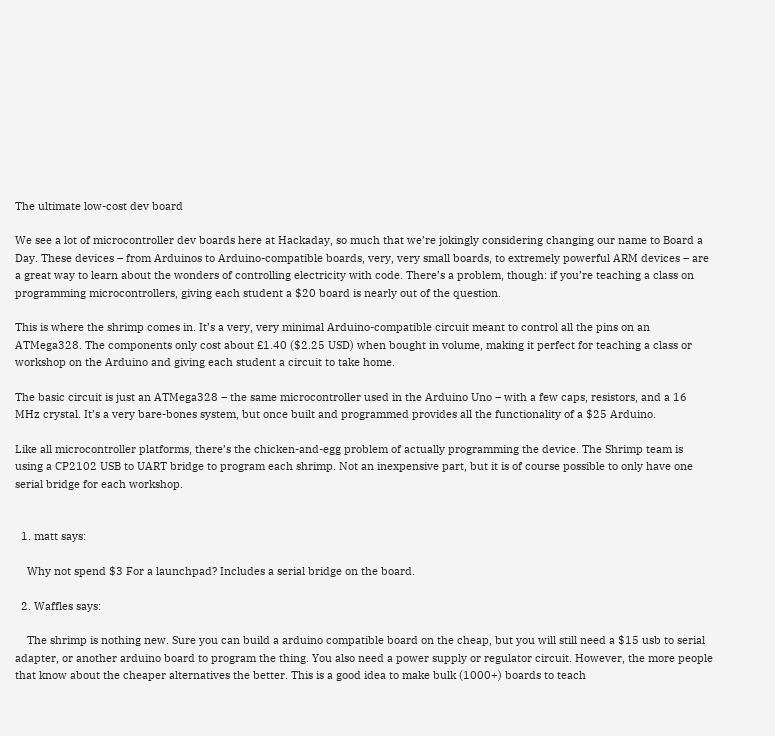The ultimate low-cost dev board

We see a lot of microcontroller dev boards here at Hackaday, so much that we’re jokingly considering changing our name to Board a Day. These devices – from Arduinos to Arduino-compatible boards, very, very small boards, to extremely powerful ARM devices – are a great way to learn about the wonders of controlling electricity with code. There’s a problem, though: if you’re teaching a class on programming microcontrollers, giving each student a $20 board is nearly out of the question.

This is where the shrimp comes in. It’s a very, very minimal Arduino-compatible circuit meant to control all the pins on an ATMega328. The components only cost about £1.40 ($2.25 USD) when bought in volume, making it perfect for teaching a class or workshop on the Arduino and giving each student a circuit to take home.

The basic circuit is just an ATMega328 – the same microcontroller used in the Arduino Uno – with a few caps, resistors, and a 16 MHz crystal. It’s a very bare-bones system, but once built and programmed provides all the functionality of a $25 Arduino.

Like all microcontroller platforms, there’s the chicken-and-egg problem of actually programming the device. The Shrimp team is using a CP2102 USB to UART bridge to program each shrimp. Not an inexpensive part, but it is of course possible to only have one serial bridge for each workshop.


  1. matt says:

    Why not spend $3 For a launchpad? Includes a serial bridge on the board.

  2. Waffles says:

    The shrimp is nothing new. Sure you can build a arduino compatible board on the cheap, but you will still need a $15 usb to serial adapter, or another arduino board to program the thing. You also need a power supply or regulator circuit. However, the more people that know about the cheaper alternatives the better. This is a good idea to make bulk (1000+) boards to teach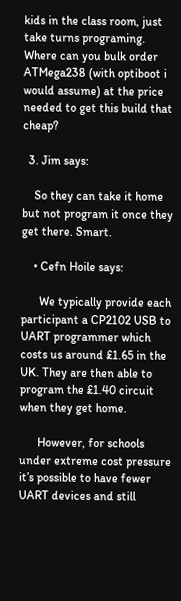kids in the class room, just take turns programing. Where can you bulk order ATMega238 (with optiboot i would assume) at the price needed to get this build that cheap?

  3. Jim says:

    So they can take it home but not program it once they get there. Smart.

    • Cefn Hoile says:

      We typically provide each participant a CP2102 USB to UART programmer which costs us around £1.65 in the UK. They are then able to program the £1.40 circuit when they get home.

      However, for schools under extreme cost pressure it’s possible to have fewer UART devices and still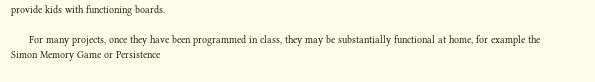provide kids with functioning boards.

      For many projects, once they have been programmed in class, they may be substantially functional at home, for example the Simon Memory Game or Persistence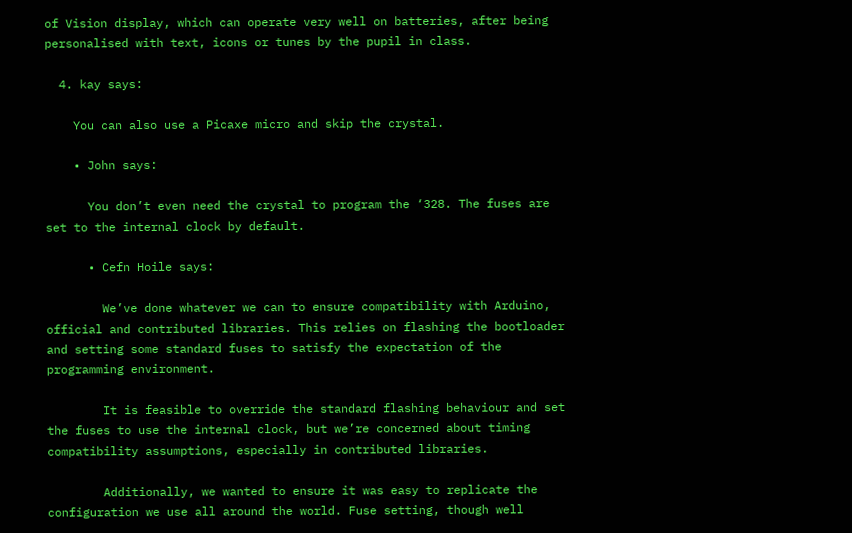of Vision display, which can operate very well on batteries, after being personalised with text, icons or tunes by the pupil in class.

  4. kay says:

    You can also use a Picaxe micro and skip the crystal.

    • John says:

      You don’t even need the crystal to program the ‘328. The fuses are set to the internal clock by default.

      • Cefn Hoile says:

        We’ve done whatever we can to ensure compatibility with Arduino, official and contributed libraries. This relies on flashing the bootloader and setting some standard fuses to satisfy the expectation of the programming environment.

        It is feasible to override the standard flashing behaviour and set the fuses to use the internal clock, but we’re concerned about timing compatibility assumptions, especially in contributed libraries.

        Additionally, we wanted to ensure it was easy to replicate the configuration we use all around the world. Fuse setting, though well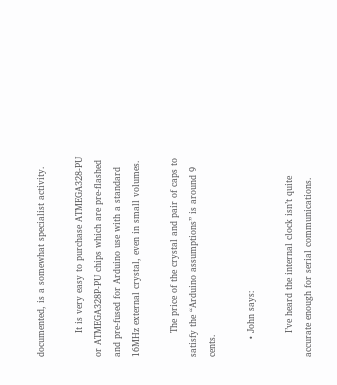documented, is a somewhat specialist activity.

        It is very easy to purchase ATMEGA328-PU or ATMEGA328P-PU chips which are pre-flashed and pre-fused for Arduino use with a standard 16MHz external crystal, even in small volumes.

        The price of the crystal and pair of caps to satisfy the “Arduino assumptions” is around 9 cents.

      • John says:

        I’ve heard the internal clock isn’t quite accurate enough for serial communications.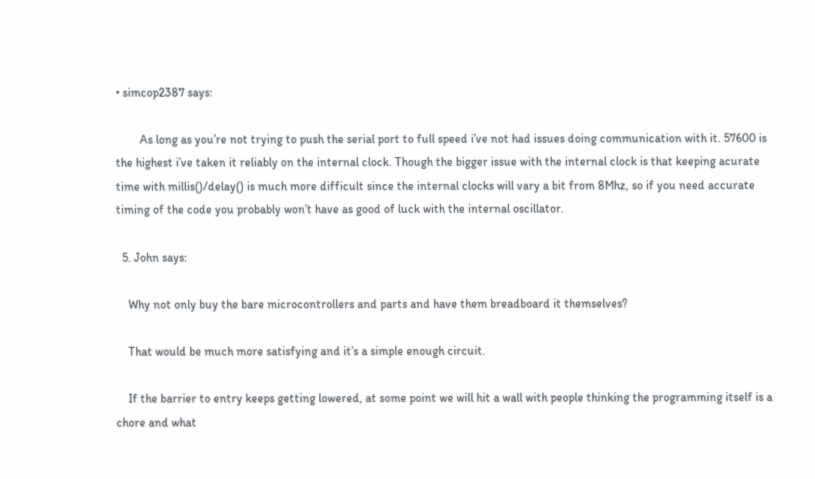• simcop2387 says:

        As long as you’re not trying to push the serial port to full speed i’ve not had issues doing communication with it. 57600 is the highest i’ve taken it reliably on the internal clock. Though the bigger issue with the internal clock is that keeping acurate time with millis()/delay() is much more difficult since the internal clocks will vary a bit from 8Mhz, so if you need accurate timing of the code you probably won’t have as good of luck with the internal oscillator.

  5. John says:

    Why not only buy the bare microcontrollers and parts and have them breadboard it themselves?

    That would be much more satisfying and it’s a simple enough circuit.

    If the barrier to entry keeps getting lowered, at some point we will hit a wall with people thinking the programming itself is a chore and what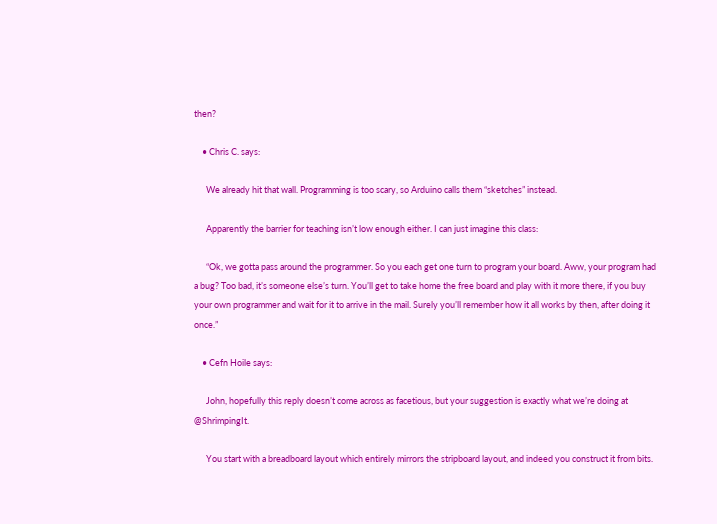then?

    • Chris C. says:

      We already hit that wall. Programming is too scary, so Arduino calls them “sketches” instead.

      Apparently the barrier for teaching isn’t low enough either. I can just imagine this class:

      “Ok, we gotta pass around the programmer. So you each get one turn to program your board. Aww, your program had a bug? Too bad, it’s someone else’s turn. You’ll get to take home the free board and play with it more there, if you buy your own programmer and wait for it to arrive in the mail. Surely you’ll remember how it all works by then, after doing it once.”

    • Cefn Hoile says:

      John, hopefully this reply doesn’t come across as facetious, but your suggestion is exactly what we’re doing at @ShrimpingIt.

      You start with a breadboard layout which entirely mirrors the stripboard layout, and indeed you construct it from bits.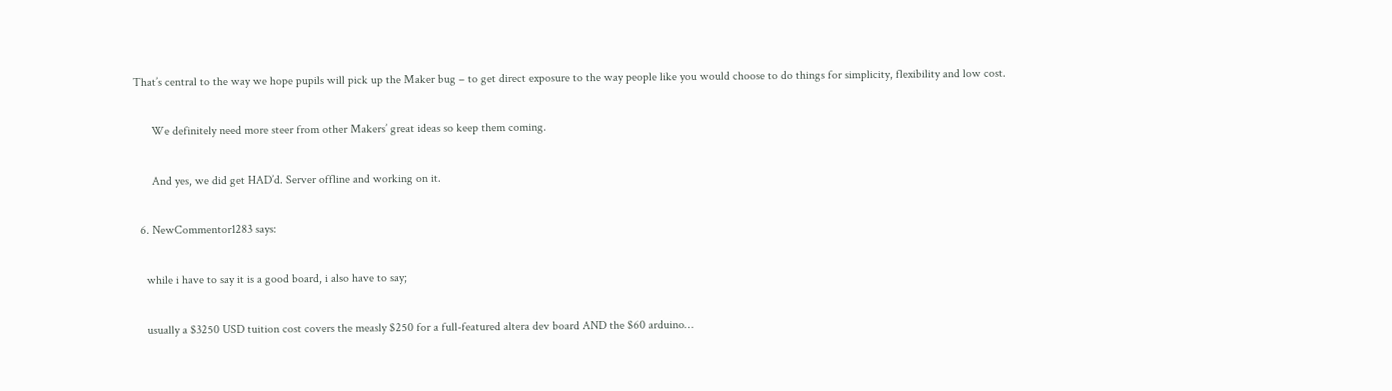That’s central to the way we hope pupils will pick up the Maker bug – to get direct exposure to the way people like you would choose to do things for simplicity, flexibility and low cost.

      We definitely need more steer from other Makers’ great ideas so keep them coming.

      And yes, we did get HAD’d. Server offline and working on it.

  6. NewCommentor1283 says:

    while i have to say it is a good board, i also have to say;

    usually a $3250 USD tuition cost covers the measly $250 for a full-featured altera dev board AND the $60 arduino…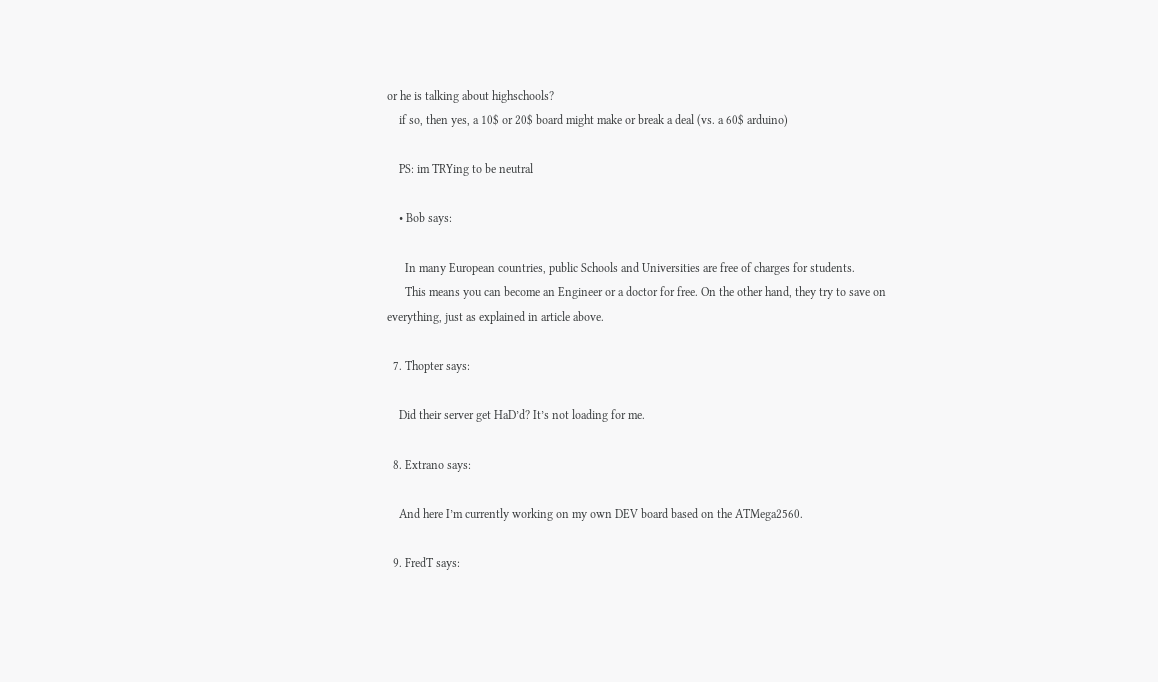or he is talking about highschools?
    if so, then yes, a 10$ or 20$ board might make or break a deal (vs. a 60$ arduino)

    PS: im TRYing to be neutral

    • Bob says:

      In many European countries, public Schools and Universities are free of charges for students.
      This means you can become an Engineer or a doctor for free. On the other hand, they try to save on everything, just as explained in article above.

  7. Thopter says:

    Did their server get HaD’d? It’s not loading for me.

  8. Extrano says:

    And here I’m currently working on my own DEV board based on the ATMega2560.

  9. FredT says: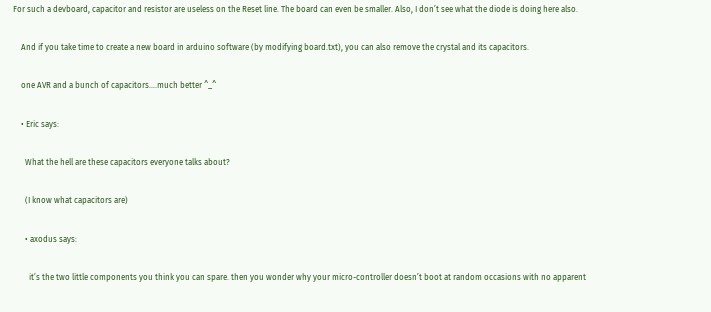For such a devboard, capacitor and resistor are useless on the Reset line. The board can even be smaller. Also, I don’t see what the diode is doing here also.

    And if you take time to create a new board in arduino software (by modifying board.txt), you can also remove the crystal and its capacitors.

    one AVR and a bunch of capacitors….much better ^_^

    • Eric says:

      What the hell are these capacitors everyone talks about?

      (I know what capacitors are)

      • axodus says:

        it’s the two little components you think you can spare. then you wonder why your micro-controller doesn’t boot at random occasions with no apparent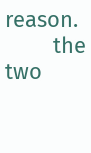reason.
        the two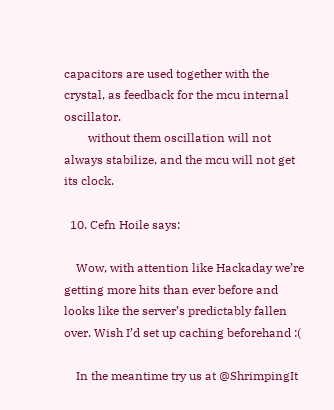capacitors are used together with the crystal, as feedback for the mcu internal oscillator.
        without them oscillation will not always stabilize, and the mcu will not get its clock.

  10. Cefn Hoile says:

    Wow, with attention like Hackaday we’re getting more hits than ever before and looks like the server’s predictably fallen over. Wish I’d set up caching beforehand :(

    In the meantime try us at @ShrimpingIt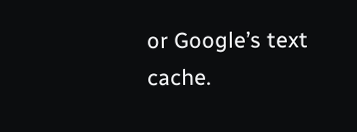or Google’s text cache.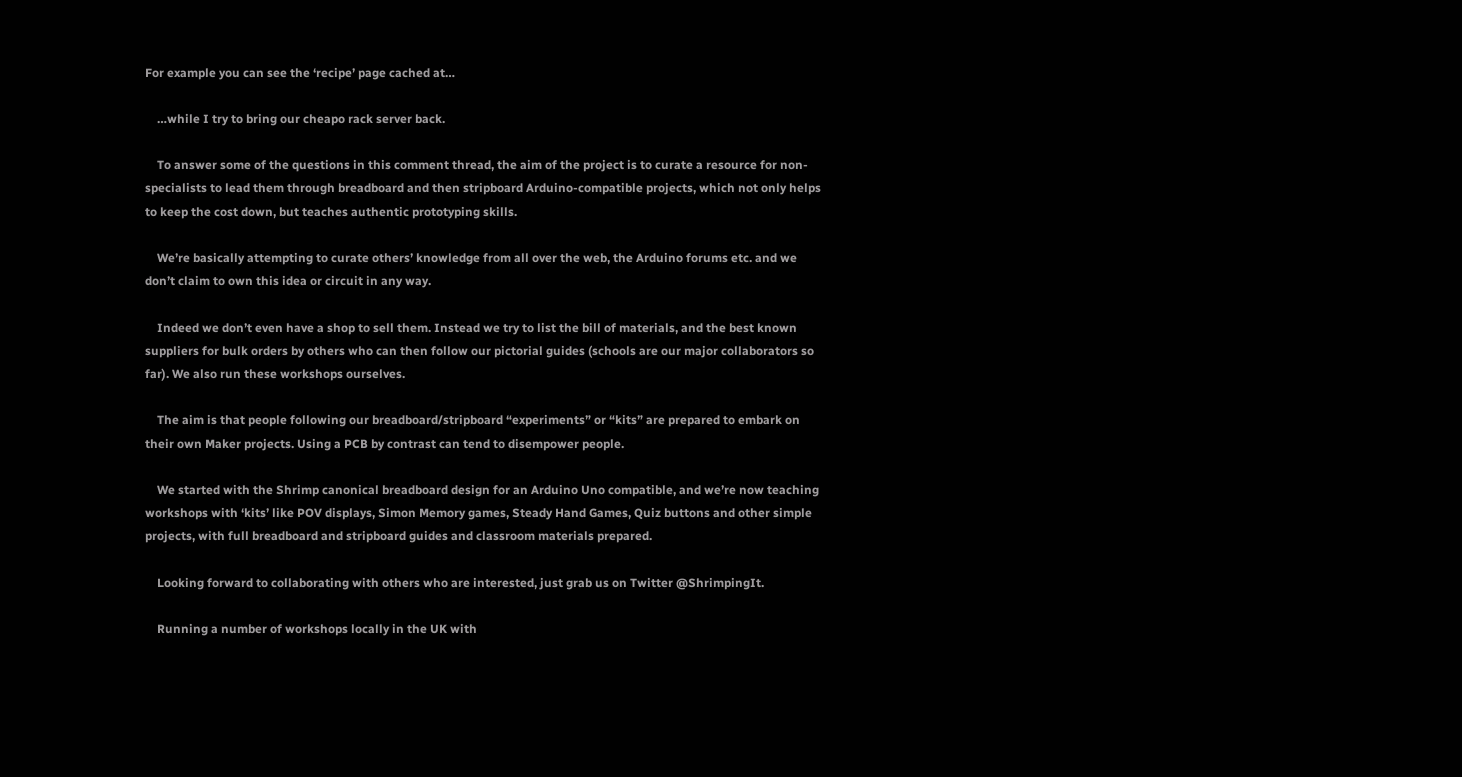For example you can see the ‘recipe’ page cached at…

    …while I try to bring our cheapo rack server back.

    To answer some of the questions in this comment thread, the aim of the project is to curate a resource for non-specialists to lead them through breadboard and then stripboard Arduino-compatible projects, which not only helps to keep the cost down, but teaches authentic prototyping skills.

    We’re basically attempting to curate others’ knowledge from all over the web, the Arduino forums etc. and we don’t claim to own this idea or circuit in any way.

    Indeed we don’t even have a shop to sell them. Instead we try to list the bill of materials, and the best known suppliers for bulk orders by others who can then follow our pictorial guides (schools are our major collaborators so far). We also run these workshops ourselves.

    The aim is that people following our breadboard/stripboard “experiments” or “kits” are prepared to embark on their own Maker projects. Using a PCB by contrast can tend to disempower people.

    We started with the Shrimp canonical breadboard design for an Arduino Uno compatible, and we’re now teaching workshops with ‘kits’ like POV displays, Simon Memory games, Steady Hand Games, Quiz buttons and other simple projects, with full breadboard and stripboard guides and classroom materials prepared.

    Looking forward to collaborating with others who are interested, just grab us on Twitter @ShrimpingIt.

    Running a number of workshops locally in the UK with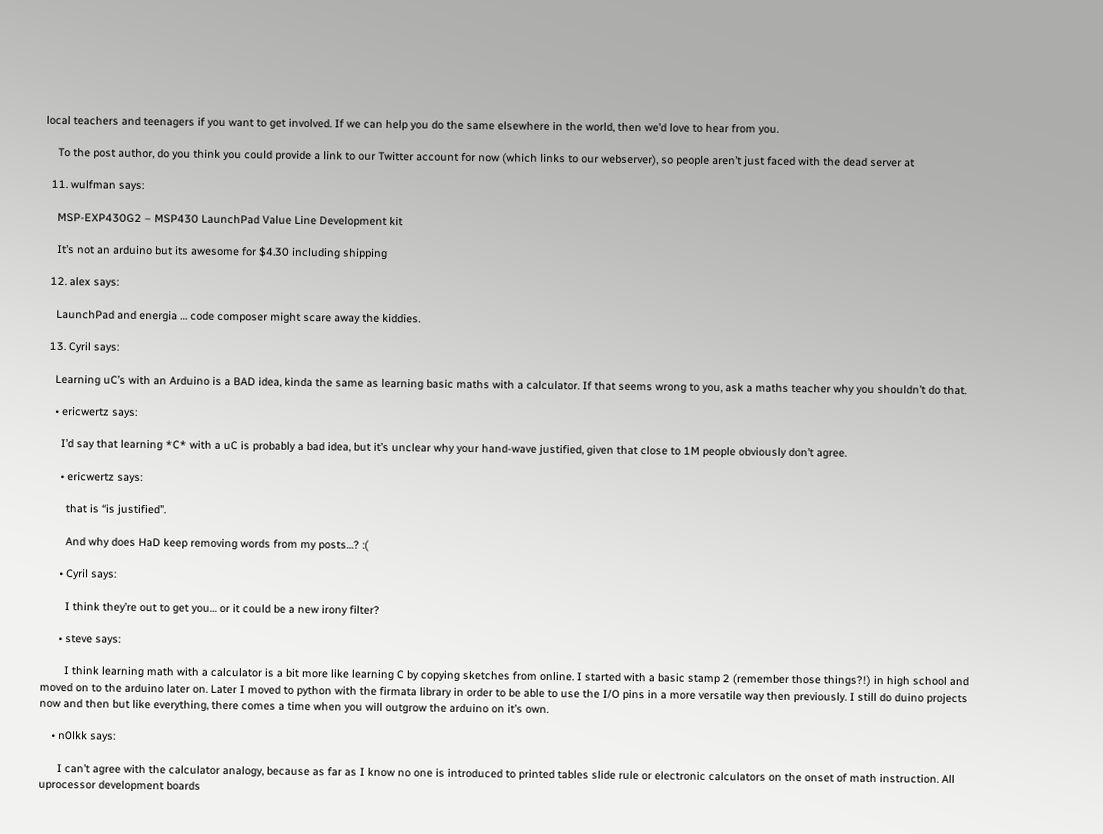local teachers and teenagers if you want to get involved. If we can help you do the same elsewhere in the world, then we’d love to hear from you.

    To the post author, do you think you could provide a link to our Twitter account for now (which links to our webserver), so people aren’t just faced with the dead server at

  11. wulfman says:

    MSP-EXP430G2 – MSP430 LaunchPad Value Line Development kit

    It’s not an arduino but its awesome for $4.30 including shipping

  12. alex says:

    LaunchPad and energia … code composer might scare away the kiddies.

  13. Cyril says:

    Learning uC’s with an Arduino is a BAD idea, kinda the same as learning basic maths with a calculator. If that seems wrong to you, ask a maths teacher why you shouldn’t do that.

    • ericwertz says:

      I’d say that learning *C* with a uC is probably a bad idea, but it’s unclear why your hand-wave justified, given that close to 1M people obviously don’t agree.

      • ericwertz says:

        that is “is justified”.

        And why does HaD keep removing words from my posts…? :(

      • Cyril says:

        I think they’re out to get you… or it could be a new irony filter?

      • steve says:

        I think learning math with a calculator is a bit more like learning C by copying sketches from online. I started with a basic stamp 2 (remember those things?!) in high school and moved on to the arduino later on. Later I moved to python with the firmata library in order to be able to use the I/O pins in a more versatile way then previously. I still do duino projects now and then but like everything, there comes a time when you will outgrow the arduino on it’s own.

    • n0lkk says:

      I can’t agree with the calculator analogy, because as far as I know no one is introduced to printed tables slide rule or electronic calculators on the onset of math instruction. All uprocessor development boards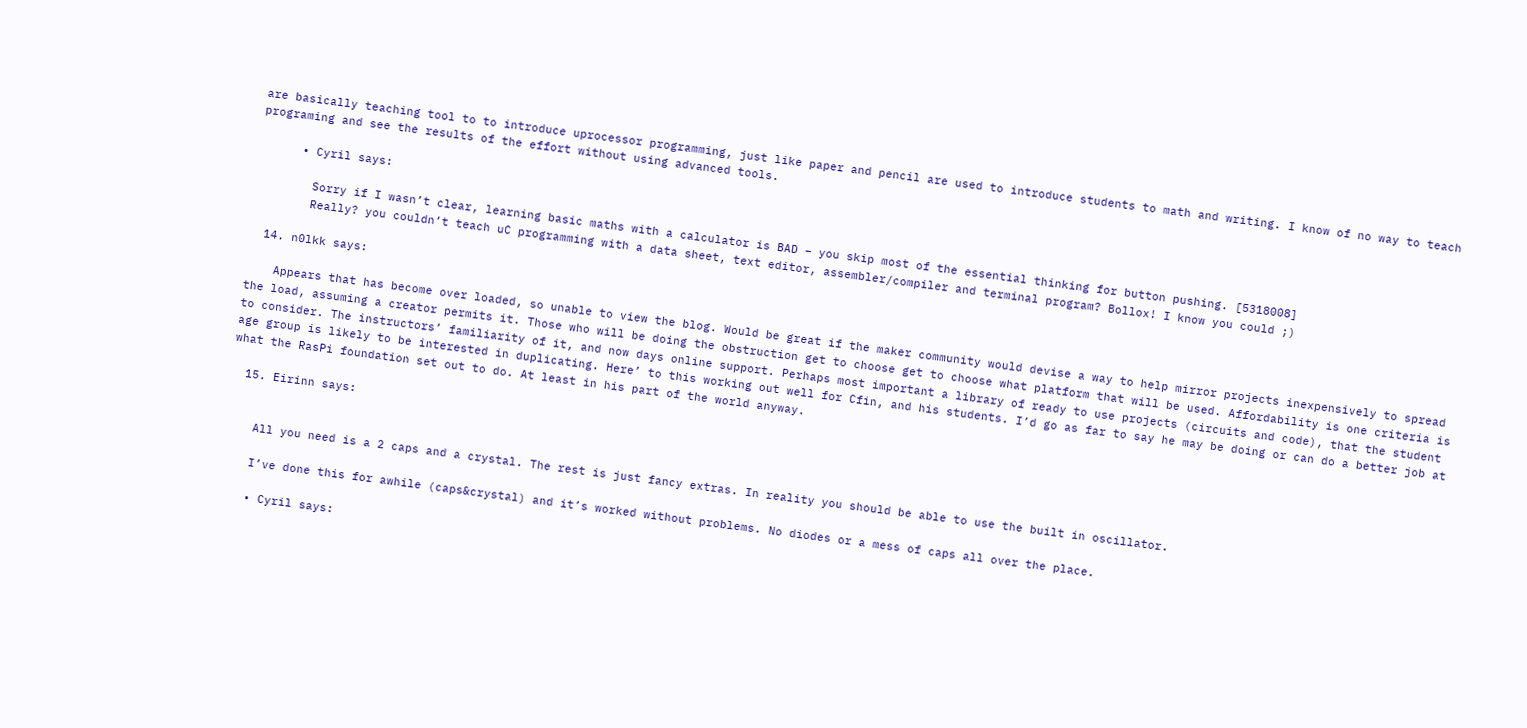are basically teaching tool to to introduce uprocessor programming, just like paper and pencil are used to introduce students to math and writing. I know of no way to teach programing and see the results of the effort without using advanced tools.

      • Cyril says:

        Sorry if I wasn’t clear, learning basic maths with a calculator is BAD – you skip most of the essential thinking for button pushing. [5318008]
        Really? you couldn’t teach uC programming with a data sheet, text editor, assembler/compiler and terminal program? Bollox! I know you could ;)

  14. n0lkk says:

    Appears that has become over loaded, so unable to view the blog. Would be great if the maker community would devise a way to help mirror projects inexpensively to spread the load, assuming a creator permits it. Those who will be doing the obstruction get to choose get to choose what platform that will be used. Affordability is one criteria is to consider. The instructors’ familiarity of it, and now days online support. Perhaps most important a library of ready to use projects (circuits and code), that the student age group is likely to be interested in duplicating. Here’ to this working out well for Cfin, and his students. I’d go as far to say he may be doing or can do a better job at what the RasPi foundation set out to do. At least in his part of the world anyway.

  15. Eirinn says:


    All you need is a 2 caps and a crystal. The rest is just fancy extras. In reality you should be able to use the built in oscillator.

    I’ve done this for awhile (caps&crystal) and it’s worked without problems. No diodes or a mess of caps all over the place.

    • Cyril says: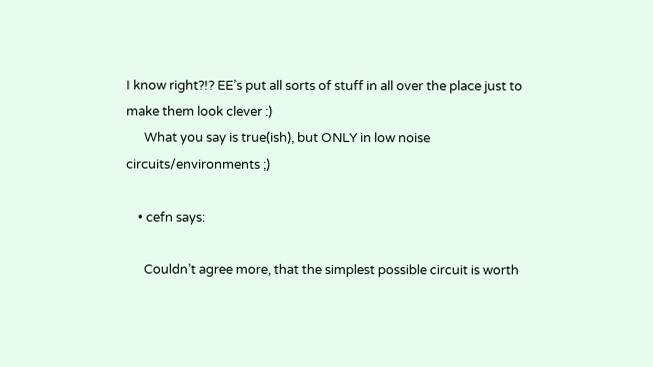I know right?!? EE’s put all sorts of stuff in all over the place just to make them look clever :)
      What you say is true(ish), but ONLY in low noise circuits/environments ;)

    • cefn says:

      Couldn’t agree more, that the simplest possible circuit is worth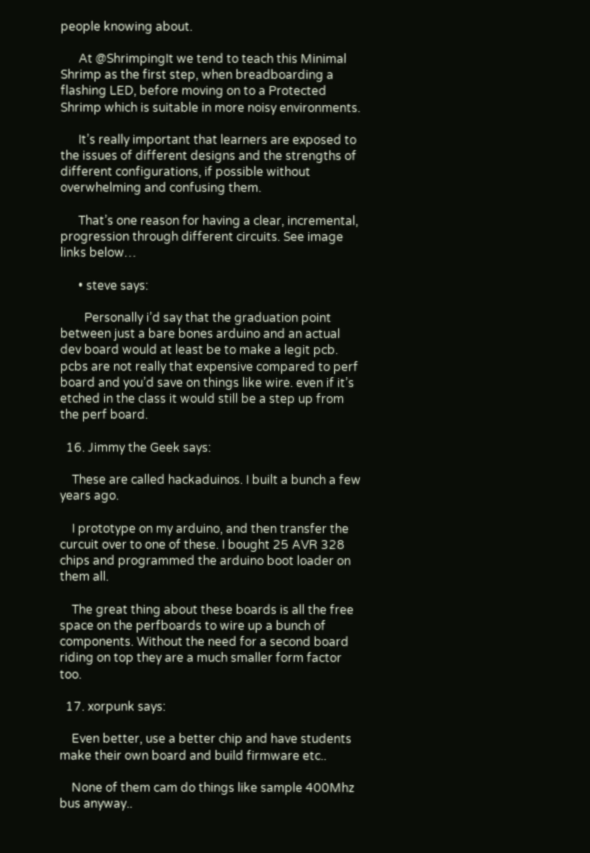people knowing about.

      At @ShrimpingIt we tend to teach this Minimal Shrimp as the first step, when breadboarding a flashing LED, before moving on to a Protected Shrimp which is suitable in more noisy environments.

      It’s really important that learners are exposed to the issues of different designs and the strengths of different configurations, if possible without overwhelming and confusing them.

      That’s one reason for having a clear, incremental, progression through different circuits. See image links below…

      • steve says:

        Personally i’d say that the graduation point between just a bare bones arduino and an actual dev board would at least be to make a legit pcb. pcbs are not really that expensive compared to perf board and you’d save on things like wire. even if it’s etched in the class it would still be a step up from the perf board.

  16. Jimmy the Geek says:

    These are called hackaduinos. I built a bunch a few years ago.

    I prototype on my arduino, and then transfer the curcuit over to one of these. I bought 25 AVR 328 chips and programmed the arduino boot loader on them all.

    The great thing about these boards is all the free space on the perfboards to wire up a bunch of components. Without the need for a second board riding on top they are a much smaller form factor too.

  17. xorpunk says:

    Even better, use a better chip and have students make their own board and build firmware etc..

    None of them cam do things like sample 400Mhz bus anyway..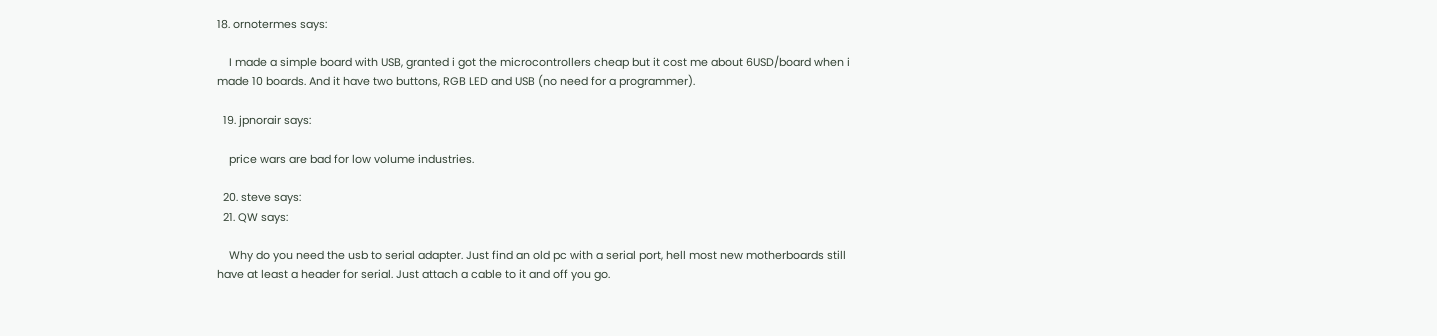18. ornotermes says:

    I made a simple board with USB, granted i got the microcontrollers cheap but it cost me about 6USD/board when i made 10 boards. And it have two buttons, RGB LED and USB (no need for a programmer).

  19. jpnorair says:

    price wars are bad for low volume industries.

  20. steve says:
  21. QW says:

    Why do you need the usb to serial adapter. Just find an old pc with a serial port, hell most new motherboards still have at least a header for serial. Just attach a cable to it and off you go.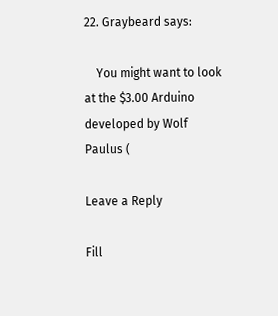22. Graybeard says:

    You might want to look at the $3.00 Arduino developed by Wolf Paulus (

Leave a Reply

Fill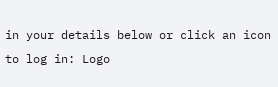in your details below or click an icon to log in: Logo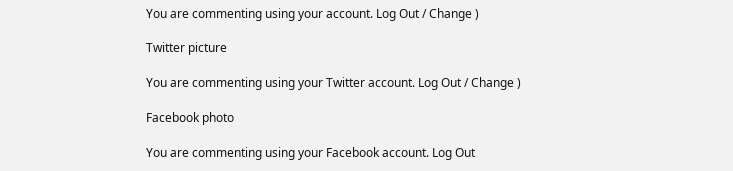You are commenting using your account. Log Out / Change )

Twitter picture

You are commenting using your Twitter account. Log Out / Change )

Facebook photo

You are commenting using your Facebook account. Log Out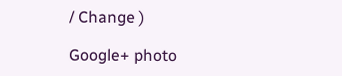/ Change )

Google+ photo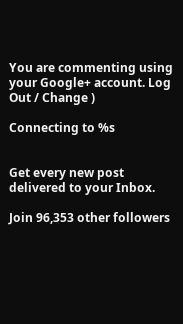You are commenting using your Google+ account. Log Out / Change )

Connecting to %s


Get every new post delivered to your Inbox.

Join 96,353 other followers